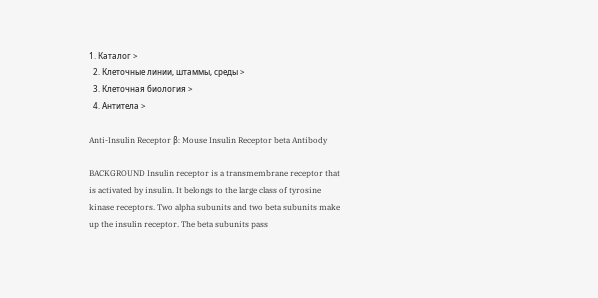1. Каталог >
  2. Клеточные линии, штаммы, среды >
  3. Клеточная биология >
  4. Антитела >

Anti-Insulin Receptor β: Mouse Insulin Receptor beta Antibody

BACKGROUND Insulin receptor is a transmembrane receptor that is activated by insulin. It belongs to the large class of tyrosine kinase receptors. Two alpha subunits and two beta subunits make up the insulin receptor. The beta subunits pass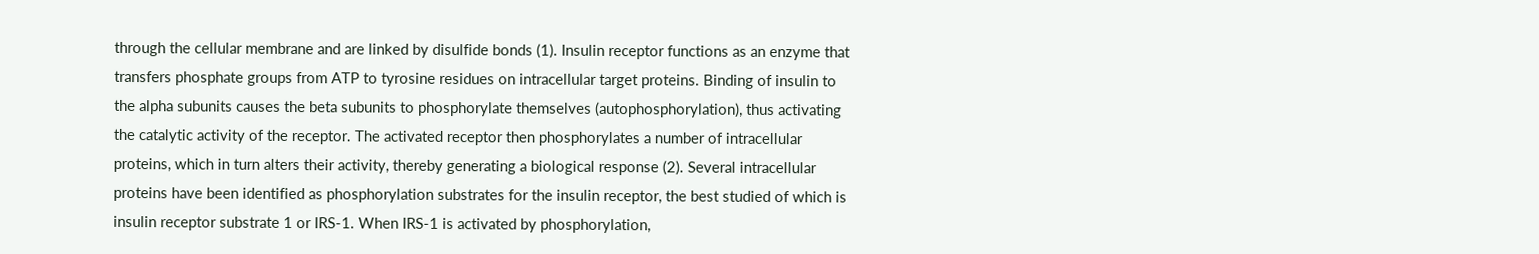through the cellular membrane and are linked by disulfide bonds (1). Insulin receptor functions as an enzyme that transfers phosphate groups from ATP to tyrosine residues on intracellular target proteins. Binding of insulin to the alpha subunits causes the beta subunits to phosphorylate themselves (autophosphorylation), thus activating the catalytic activity of the receptor. The activated receptor then phosphorylates a number of intracellular proteins, which in turn alters their activity, thereby generating a biological response (2). Several intracellular proteins have been identified as phosphorylation substrates for the insulin receptor, the best studied of which is insulin receptor substrate 1 or IRS-1. When IRS-1 is activated by phosphorylation,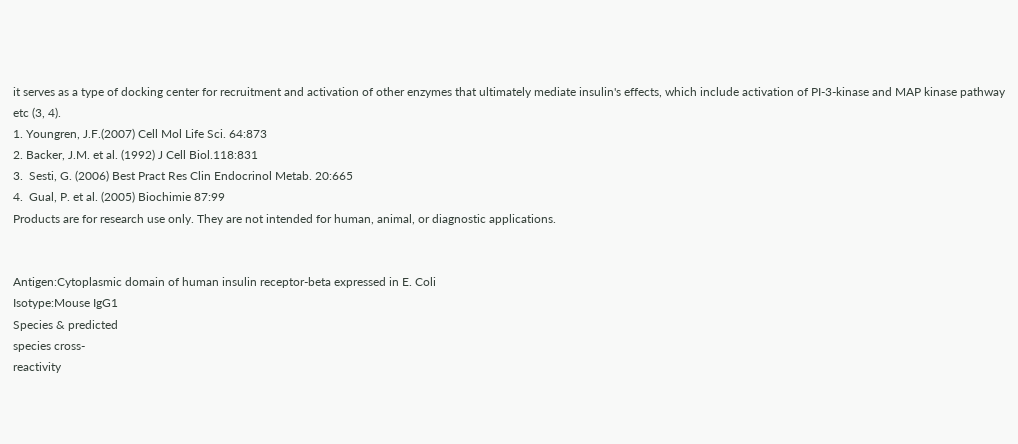it serves as a type of docking center for recruitment and activation of other enzymes that ultimately mediate insulin's effects, which include activation of PI-3-kinase and MAP kinase pathway etc (3, 4).
1. Youngren, J.F.(2007) Cell Mol Life Sci. 64:873
2. Backer, J.M. et al. (1992) J Cell Biol.118:831
3.  Sesti, G. (2006) Best Pract Res Clin Endocrinol Metab. 20:665
4.  Gual, P. et al. (2005) Biochimie 87:99
Products are for research use only. They are not intended for human, animal, or diagnostic applications.


Antigen:Cytoplasmic domain of human insulin receptor-beta expressed in E. Coli
Isotype:Mouse IgG1
Species & predicted
species cross-
reactivity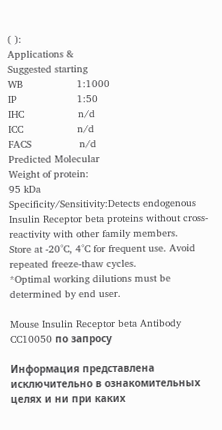( ):
Applications &
Suggested starting
WB                  1:1000
IP                    1:50
IHC                  n/d
ICC                  n/d
FACS                n/d
Predicted Molecular
Weight of protein:
95 kDa
Specificity/Sensitivity:Detects endogenous Insulin Receptor beta proteins without cross-reactivity with other family members.
Store at -20°C, 4°C for frequent use. Avoid repeated freeze-thaw cycles.
*Optimal working dilutions must be determined by end user.

Mouse Insulin Receptor beta Antibody CC10050 по запросу

Информация представлена исключительно в ознакомительных целях и ни при каких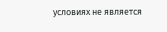условиях не является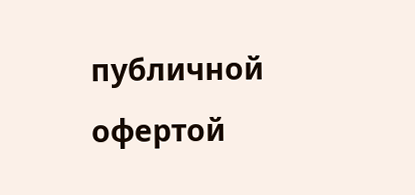публичной офертой